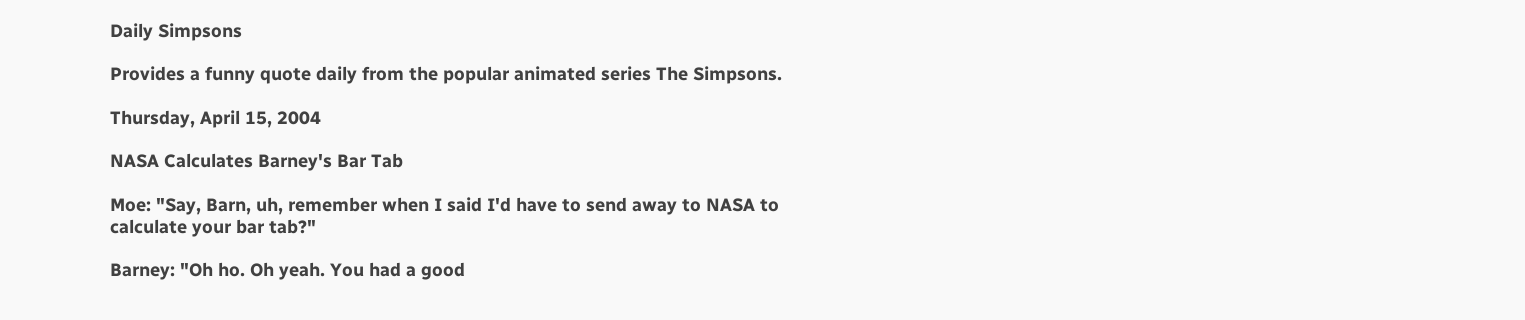Daily Simpsons

Provides a funny quote daily from the popular animated series The Simpsons.

Thursday, April 15, 2004

NASA Calculates Barney's Bar Tab

Moe: "Say, Barn, uh, remember when I said I'd have to send away to NASA to calculate your bar tab?"

Barney: "Oh ho. Oh yeah. You had a good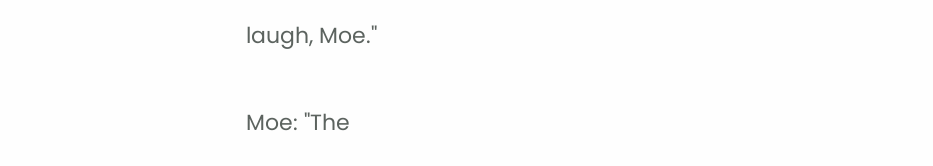laugh, Moe."

Moe: "The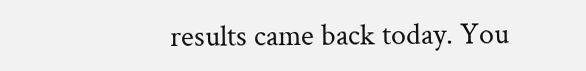results came back today. You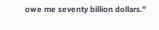owe me seventy billion dollars."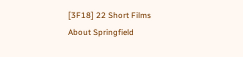[3F18] 22 Short Films About Springfield